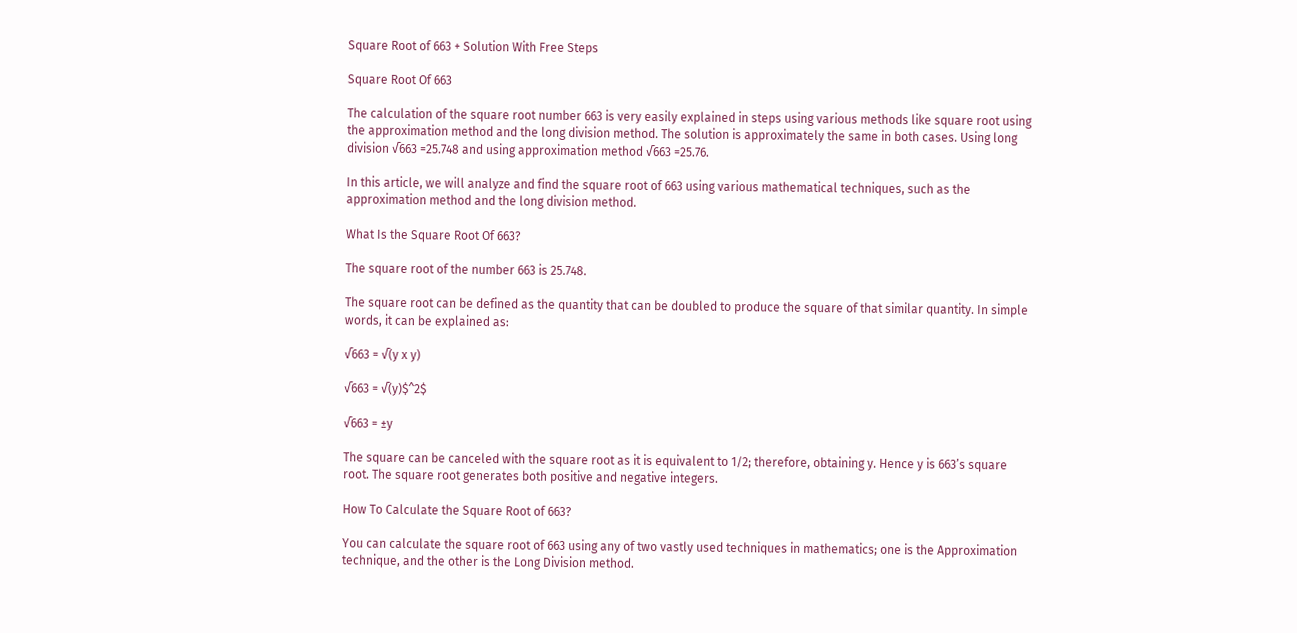Square Root of 663 + Solution With Free Steps

Square Root Of 663

The calculation of the square root number 663 is very easily explained in steps using various methods like square root using the approximation method and the long division method. The solution is approximately the same in both cases. Using long division √663 =25.748 and using approximation method √663 =25.76.

In this article, we will analyze and find the square root of 663 using various mathematical techniques, such as the approximation method and the long division method.

What Is the Square Root Of 663?

The square root of the number 663 is 25.748.

The square root can be defined as the quantity that can be doubled to produce the square of that similar quantity. In simple words, it can be explained as:

√663 = √(y x y)

√663 = √(y)$^2$

√663 = ±y

The square can be canceled with the square root as it is equivalent to 1/2; therefore, obtaining y. Hence y is 663’s square root. The square root generates both positive and negative integers.

How To Calculate the Square Root of 663?

You can calculate the square root of 663 using any of two vastly used techniques in mathematics; one is the Approximation technique, and the other is the Long Division method.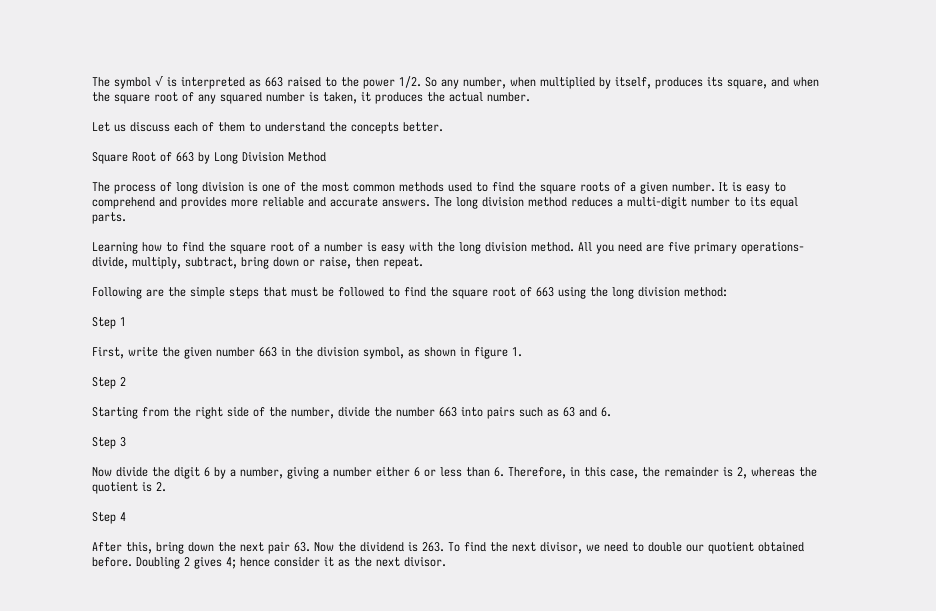The symbol √ is interpreted as 663 raised to the power 1/2. So any number, when multiplied by itself, produces its square, and when the square root of any squared number is taken, it produces the actual number.

Let us discuss each of them to understand the concepts better.

Square Root of 663 by Long Division Method

The process of long division is one of the most common methods used to find the square roots of a given number. It is easy to comprehend and provides more reliable and accurate answers. The long division method reduces a multi-digit number to its equal parts.

Learning how to find the square root of a number is easy with the long division method. All you need are five primary operations- divide, multiply, subtract, bring down or raise, then repeat.

Following are the simple steps that must be followed to find the square root of 663 using the long division method:

Step 1

First, write the given number 663 in the division symbol, as shown in figure 1.

Step 2

Starting from the right side of the number, divide the number 663 into pairs such as 63 and 6.

Step 3

Now divide the digit 6 by a number, giving a number either 6 or less than 6. Therefore, in this case, the remainder is 2, whereas the quotient is 2.

Step 4

After this, bring down the next pair 63. Now the dividend is 263. To find the next divisor, we need to double our quotient obtained before. Doubling 2 gives 4; hence consider it as the next divisor.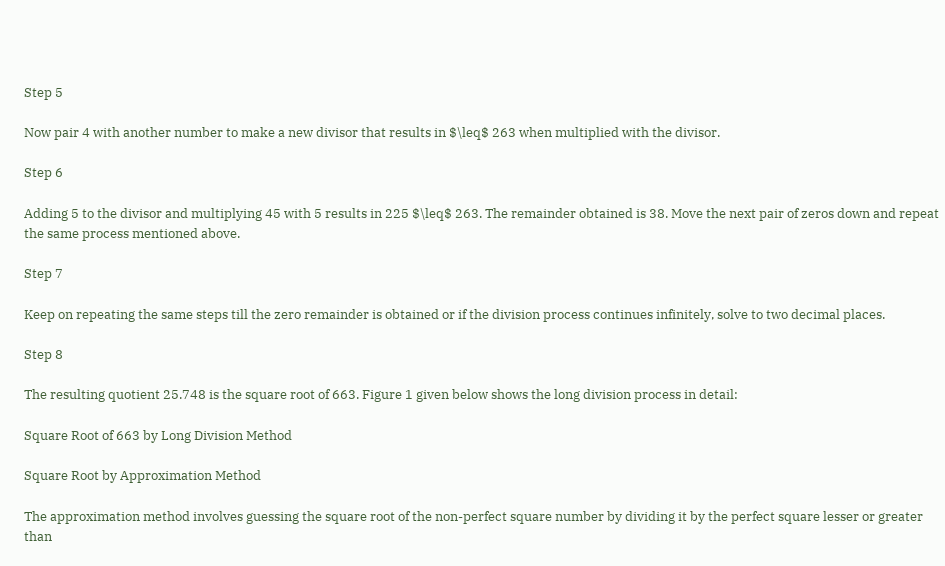Step 5

Now pair 4 with another number to make a new divisor that results in $\leq$ 263 when multiplied with the divisor.

Step 6

Adding 5 to the divisor and multiplying 45 with 5 results in 225 $\leq$ 263. The remainder obtained is 38. Move the next pair of zeros down and repeat the same process mentioned above.

Step 7

Keep on repeating the same steps till the zero remainder is obtained or if the division process continues infinitely, solve to two decimal places.

Step 8

The resulting quotient 25.748 is the square root of 663. Figure 1 given below shows the long division process in detail:

Square Root of 663 by Long Division Method

Square Root by Approximation Method

The approximation method involves guessing the square root of the non-perfect square number by dividing it by the perfect square lesser or greater than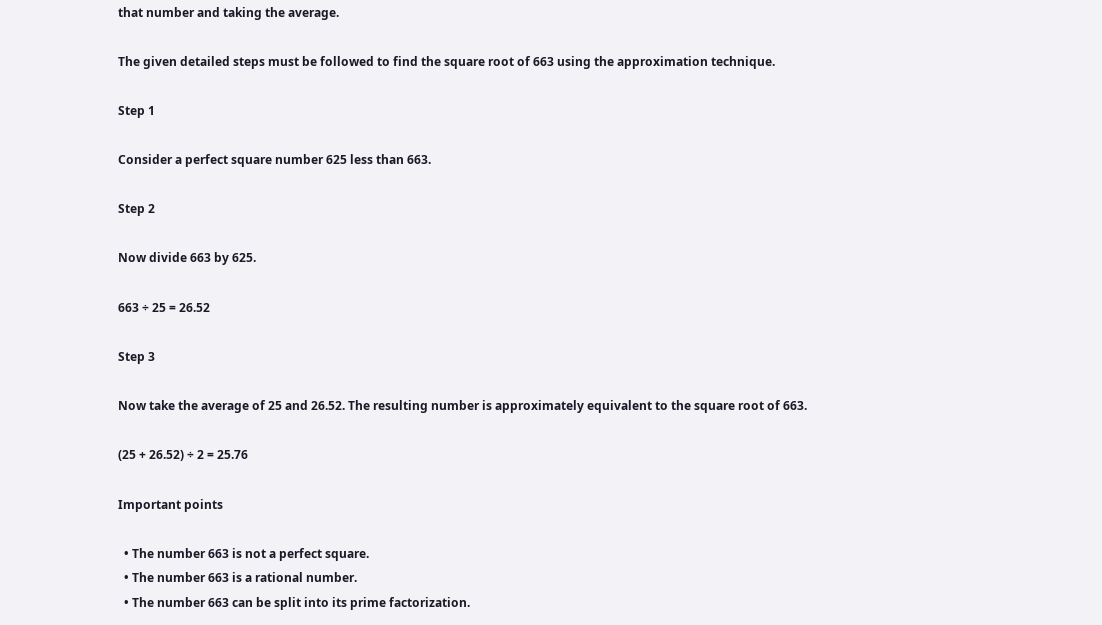that number and taking the average.

The given detailed steps must be followed to find the square root of 663 using the approximation technique.

Step 1

Consider a perfect square number 625 less than 663.

Step 2

Now divide 663 by 625.

663 ÷ 25 = 26.52

Step 3

Now take the average of 25 and 26.52. The resulting number is approximately equivalent to the square root of 663.

(25 + 26.52) ÷ 2 = 25.76

Important points

  • The number 663 is not a perfect square.
  • The number 663 is a rational number.
  • The number 663 can be split into its prime factorization.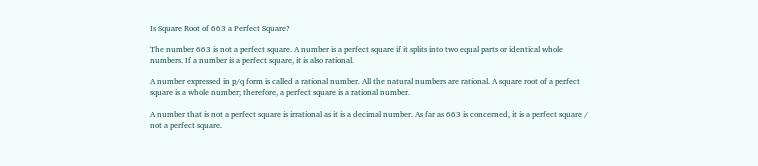Is Square Root of 663 a Perfect Square?

The number 663 is not a perfect square. A number is a perfect square if it splits into two equal parts or identical whole numbers. If a number is a perfect square, it is also rational.

A number expressed in p/q form is called a rational number. All the natural numbers are rational. A square root of a perfect square is a whole number; therefore, a perfect square is a rational number.

A number that is not a perfect square is irrational as it is a decimal number. As far as 663 is concerned, it is a perfect square / not a perfect square.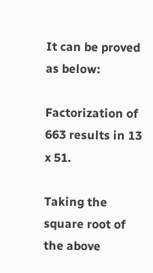It can be proved as below:

Factorization of 663 results in 13 x 51.

Taking the square root of the above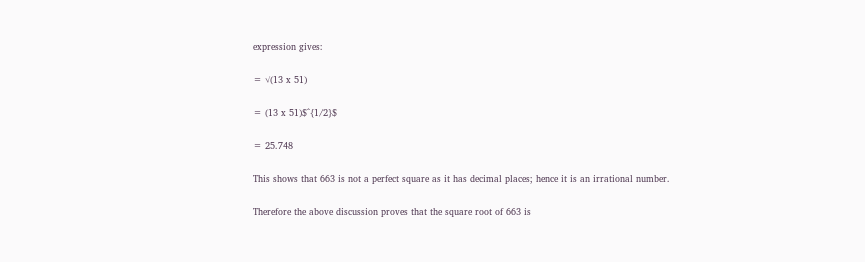expression gives:

= √(13 x 51)

= (13 x 51)$^{1/2}$

= 25.748

This shows that 663 is not a perfect square as it has decimal places; hence it is an irrational number.

Therefore the above discussion proves that the square root of 663 is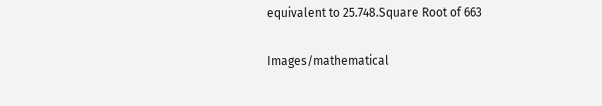equivalent to 25.748.Square Root of 663

Images/mathematical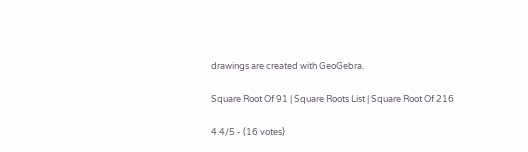drawings are created with GeoGebra.

Square Root Of 91 | Square Roots List | Square Root Of 216

4.4/5 - (16 votes)